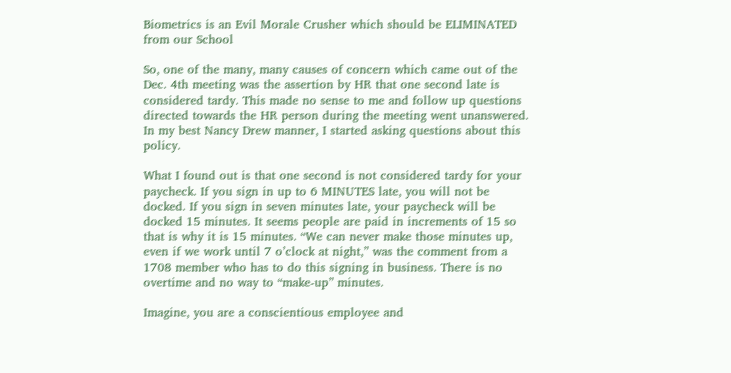Biometrics is an Evil Morale Crusher which should be ELIMINATED from our School

So, one of the many, many causes of concern which came out of the Dec. 4th meeting was the assertion by HR that one second late is considered tardy. This made no sense to me and follow up questions directed towards the HR person during the meeting went unanswered. In my best Nancy Drew manner, I started asking questions about this policy.

What I found out is that one second is not considered tardy for your paycheck. If you sign in up to 6 MINUTES late, you will not be docked. If you sign in seven minutes late, your paycheck will be docked 15 minutes. It seems people are paid in increments of 15 so that is why it is 15 minutes. “We can never make those minutes up, even if we work until 7 o’clock at night,” was the comment from a 1708 member who has to do this signing in business. There is no overtime and no way to “make-up” minutes.

Imagine, you are a conscientious employee and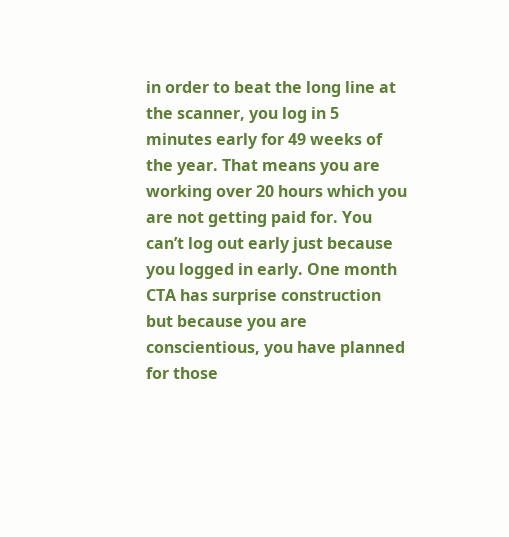in order to beat the long line at the scanner, you log in 5 minutes early for 49 weeks of the year. That means you are working over 20 hours which you are not getting paid for. You can’t log out early just because you logged in early. One month CTA has surprise construction but because you are conscientious, you have planned for those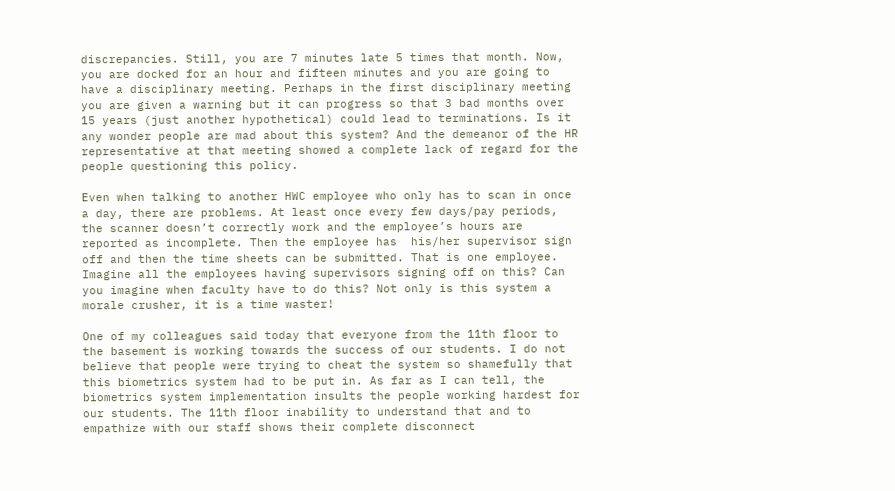discrepancies. Still, you are 7 minutes late 5 times that month. Now, you are docked for an hour and fifteen minutes and you are going to have a disciplinary meeting. Perhaps in the first disciplinary meeting you are given a warning but it can progress so that 3 bad months over 15 years (just another hypothetical) could lead to terminations. Is it any wonder people are mad about this system? And the demeanor of the HR representative at that meeting showed a complete lack of regard for the people questioning this policy.

Even when talking to another HWC employee who only has to scan in once a day, there are problems. At least once every few days/pay periods, the scanner doesn’t correctly work and the employee’s hours are reported as incomplete. Then the employee has  his/her supervisor sign off and then the time sheets can be submitted. That is one employee. Imagine all the employees having supervisors signing off on this? Can you imagine when faculty have to do this? Not only is this system a morale crusher, it is a time waster!

One of my colleagues said today that everyone from the 11th floor to the basement is working towards the success of our students. I do not believe that people were trying to cheat the system so shamefully that this biometrics system had to be put in. As far as I can tell, the biometrics system implementation insults the people working hardest for our students. The 11th floor inability to understand that and to empathize with our staff shows their complete disconnect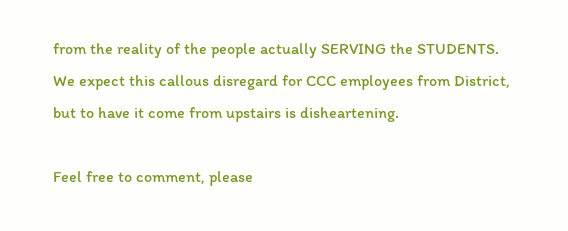from the reality of the people actually SERVING the STUDENTS. We expect this callous disregard for CCC employees from District, but to have it come from upstairs is disheartening.

Feel free to comment, please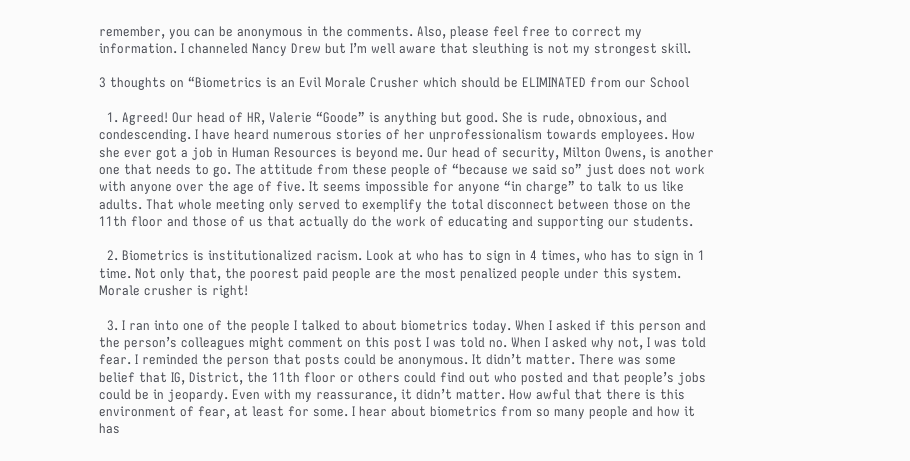remember, you can be anonymous in the comments. Also, please feel free to correct my information. I channeled Nancy Drew but I’m well aware that sleuthing is not my strongest skill.

3 thoughts on “Biometrics is an Evil Morale Crusher which should be ELIMINATED from our School

  1. Agreed! Our head of HR, Valerie “Goode” is anything but good. She is rude, obnoxious, and condescending. I have heard numerous stories of her unprofessionalism towards employees. How she ever got a job in Human Resources is beyond me. Our head of security, Milton Owens, is another one that needs to go. The attitude from these people of “because we said so” just does not work with anyone over the age of five. It seems impossible for anyone “in charge” to talk to us like adults. That whole meeting only served to exemplify the total disconnect between those on the 11th floor and those of us that actually do the work of educating and supporting our students.

  2. Biometrics is institutionalized racism. Look at who has to sign in 4 times, who has to sign in 1 time. Not only that, the poorest paid people are the most penalized people under this system. Morale crusher is right!

  3. I ran into one of the people I talked to about biometrics today. When I asked if this person and the person’s colleagues might comment on this post I was told no. When I asked why not, I was told fear. I reminded the person that posts could be anonymous. It didn’t matter. There was some belief that IG, District, the 11th floor or others could find out who posted and that people’s jobs could be in jeopardy. Even with my reassurance, it didn’t matter. How awful that there is this environment of fear, at least for some. I hear about biometrics from so many people and how it has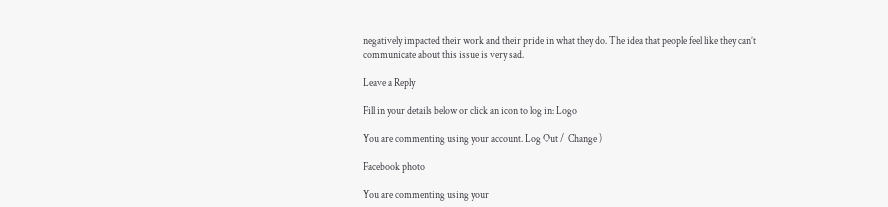negatively impacted their work and their pride in what they do. The idea that people feel like they can’t communicate about this issue is very sad.

Leave a Reply

Fill in your details below or click an icon to log in: Logo

You are commenting using your account. Log Out /  Change )

Facebook photo

You are commenting using your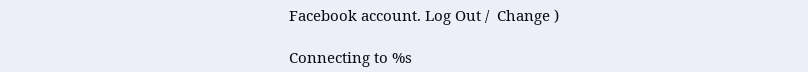Facebook account. Log Out /  Change )

Connecting to %s